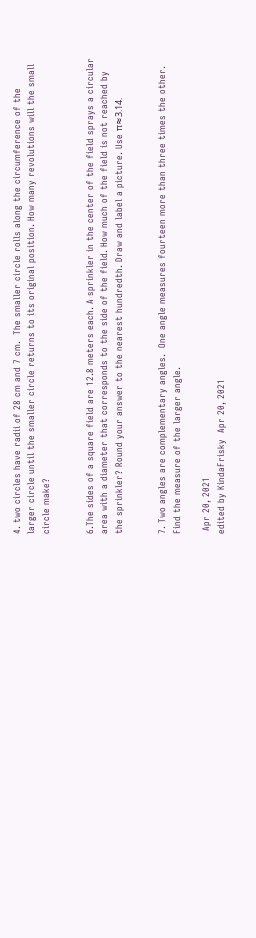4. two circles have radii of 28 cm and 7 cm.  The smaller circle rolls along the circumference of the larger circle until the smaller circle returns to its original position. How many revolutions will the small circle make?


6.The sides of a square field are 12.8 meters each. A sprinkler in the center of the field sprays a circular area with a diameter that corresponds to the side of the field. How much of the field is not reached by the sprinkler? Round your answer to the nearest hundredth. Draw and label a picture. Use π≈3.14.


7. Two angles are complementary angles.  One angle measures fourteen more than three times the other. Find the measure of the larger angle.

 Apr 20, 2021
edited by KindaFrisky  Apr 20, 2021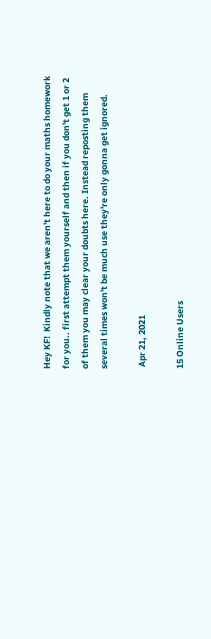Hey KF!  Kindly note that we aren't here to do your maths homework for you.. first attempt them yourself and then if you don't get 1 or 2 of them you may clear your doubts here. Instead reposting them several times won't be much use they're only gonna get ignored.

 Apr 21, 2021

15 Online Users